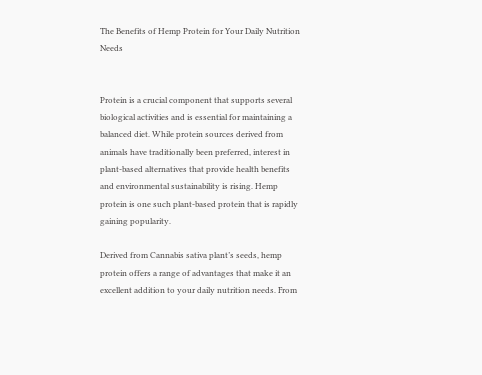The Benefits of Hemp Protein for Your Daily Nutrition Needs


Protein is a crucial component that supports several biological activities and is essential for maintaining a balanced diet. While protein sources derived from animals have traditionally been preferred, interest in plant-based alternatives that provide health benefits and environmental sustainability is rising. Hemp protein is one such plant-based protein that is rapidly gaining popularity.

Derived from Cannabis sativa plant’s seeds, hemp protein offers a range of advantages that make it an excellent addition to your daily nutrition needs. From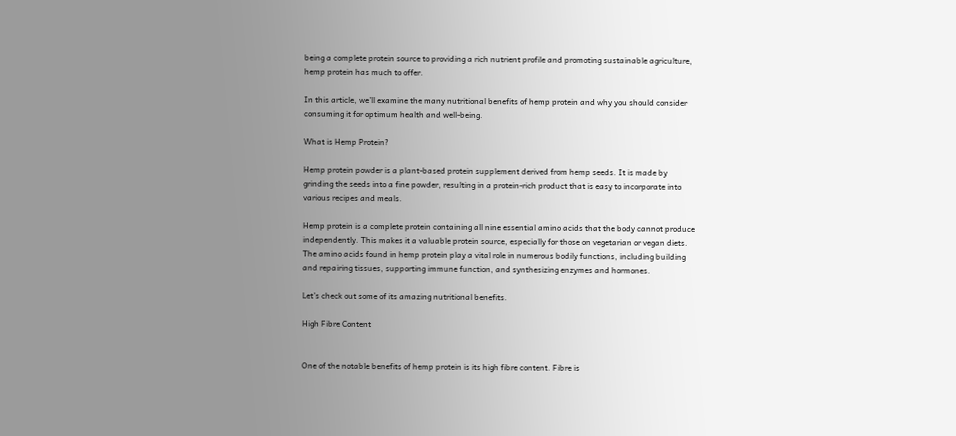being a complete protein source to providing a rich nutrient profile and promoting sustainable agriculture, hemp protein has much to offer.

In this article, we’ll examine the many nutritional benefits of hemp protein and why you should consider consuming it for optimum health and well-being.

What is Hemp Protein?

Hemp protein powder is a plant-based protein supplement derived from hemp seeds. It is made by grinding the seeds into a fine powder, resulting in a protein-rich product that is easy to incorporate into various recipes and meals.

Hemp protein is a complete protein containing all nine essential amino acids that the body cannot produce independently. This makes it a valuable protein source, especially for those on vegetarian or vegan diets. The amino acids found in hemp protein play a vital role in numerous bodily functions, including building and repairing tissues, supporting immune function, and synthesizing enzymes and hormones.

Let’s check out some of its amazing nutritional benefits.

High Fibre Content


One of the notable benefits of hemp protein is its high fibre content. Fibre is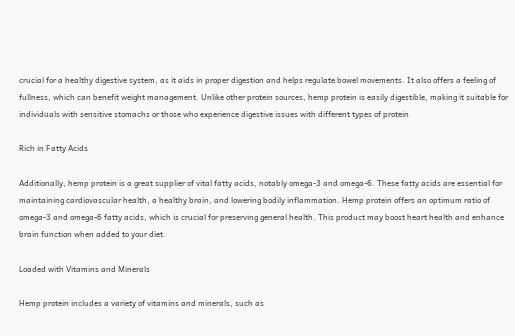crucial for a healthy digestive system, as it aids in proper digestion and helps regulate bowel movements. It also offers a feeling of fullness, which can benefit weight management. Unlike other protein sources, hemp protein is easily digestible, making it suitable for individuals with sensitive stomachs or those who experience digestive issues with different types of protein

Rich in Fatty Acids

Additionally, hemp protein is a great supplier of vital fatty acids, notably omega-3 and omega-6. These fatty acids are essential for maintaining cardiovascular health, a healthy brain, and lowering bodily inflammation. Hemp protein offers an optimum ratio of omega-3 and omega-6 fatty acids, which is crucial for preserving general health. This product may boost heart health and enhance brain function when added to your diet.

Loaded with Vitamins and Minerals

Hemp protein includes a variety of vitamins and minerals, such as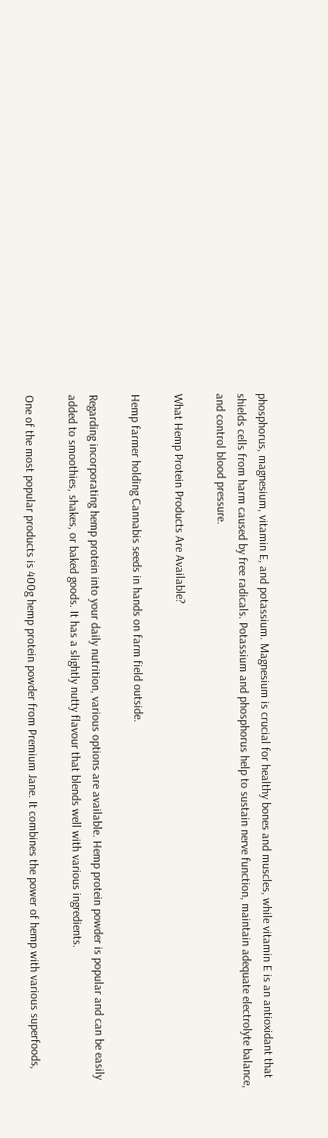phosphorus, magnesium, vitamin E, and potassium. Magnesium is crucial for healthy bones and muscles, while vitamin E is an antioxidant that shields cells from harm caused by free radicals. Potassium and phosphorus help to sustain nerve function, maintain adequate electrolyte balance, and control blood pressure.

What Hemp Protein Products Are Available?

Hemp farmer holding Cannabis seeds in hands on farm field outside.

Regarding incorporating hemp protein into your daily nutrition, various options are available. Hemp protein powder is popular and can be easily added to smoothies, shakes, or baked goods. It has a slightly nutty flavour that blends well with various ingredients.

One of the most popular products is 400g hemp protein powder from Premium Jane. It combines the power of hemp with various superfoods,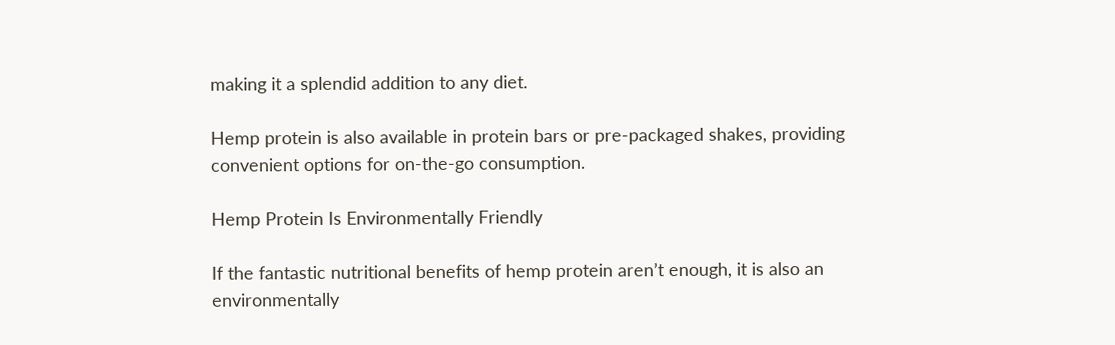making it a splendid addition to any diet.

Hemp protein is also available in protein bars or pre-packaged shakes, providing convenient options for on-the-go consumption.

Hemp Protein Is Environmentally Friendly

If the fantastic nutritional benefits of hemp protein aren’t enough, it is also an environmentally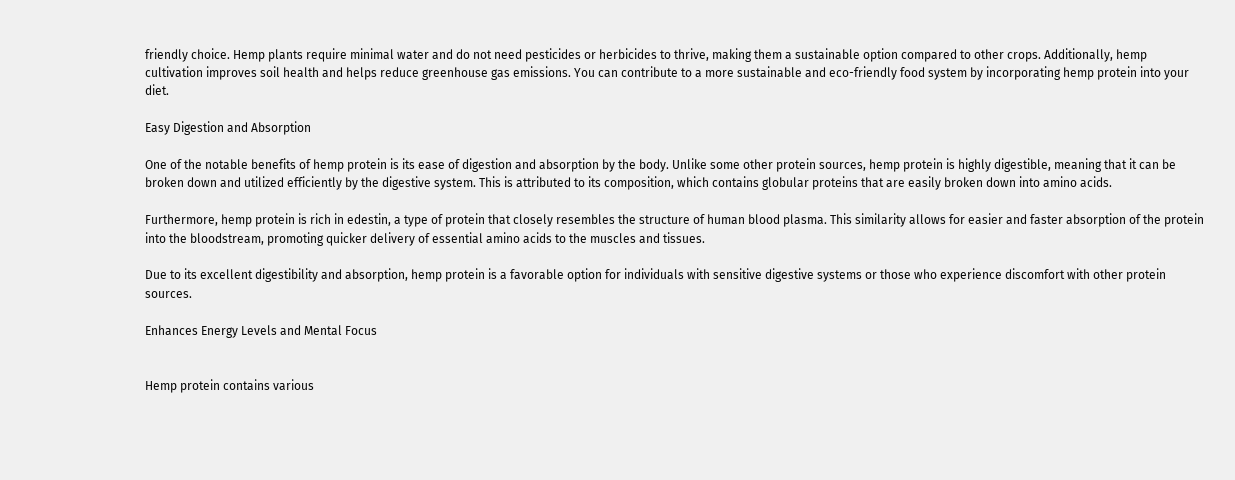friendly choice. Hemp plants require minimal water and do not need pesticides or herbicides to thrive, making them a sustainable option compared to other crops. Additionally, hemp cultivation improves soil health and helps reduce greenhouse gas emissions. You can contribute to a more sustainable and eco-friendly food system by incorporating hemp protein into your diet.

Easy Digestion and Absorption

One of the notable benefits of hemp protein is its ease of digestion and absorption by the body. Unlike some other protein sources, hemp protein is highly digestible, meaning that it can be broken down and utilized efficiently by the digestive system. This is attributed to its composition, which contains globular proteins that are easily broken down into amino acids.

Furthermore, hemp protein is rich in edestin, a type of protein that closely resembles the structure of human blood plasma. This similarity allows for easier and faster absorption of the protein into the bloodstream, promoting quicker delivery of essential amino acids to the muscles and tissues.

Due to its excellent digestibility and absorption, hemp protein is a favorable option for individuals with sensitive digestive systems or those who experience discomfort with other protein sources.

Enhances Energy Levels and Mental Focus


Hemp protein contains various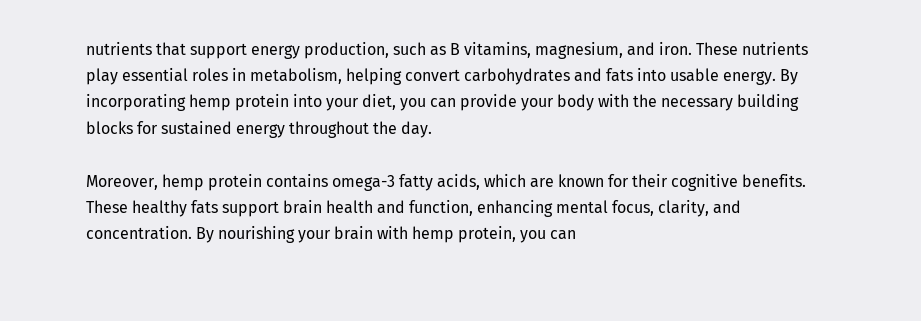nutrients that support energy production, such as B vitamins, magnesium, and iron. These nutrients play essential roles in metabolism, helping convert carbohydrates and fats into usable energy. By incorporating hemp protein into your diet, you can provide your body with the necessary building blocks for sustained energy throughout the day.

Moreover, hemp protein contains omega-3 fatty acids, which are known for their cognitive benefits. These healthy fats support brain health and function, enhancing mental focus, clarity, and concentration. By nourishing your brain with hemp protein, you can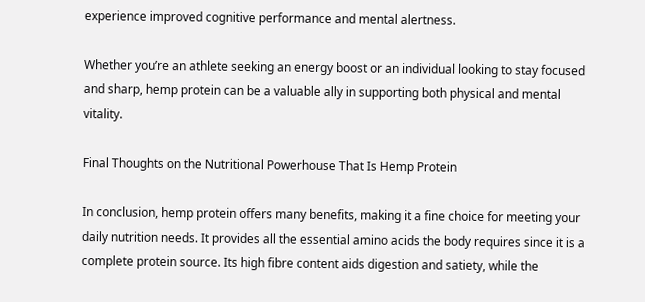experience improved cognitive performance and mental alertness.

Whether you’re an athlete seeking an energy boost or an individual looking to stay focused and sharp, hemp protein can be a valuable ally in supporting both physical and mental vitality.

Final Thoughts on the Nutritional Powerhouse That Is Hemp Protein

In conclusion, hemp protein offers many benefits, making it a fine choice for meeting your daily nutrition needs. It provides all the essential amino acids the body requires since it is a complete protein source. Its high fibre content aids digestion and satiety, while the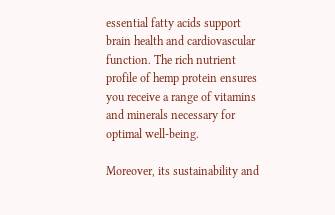essential fatty acids support brain health and cardiovascular function. The rich nutrient profile of hemp protein ensures you receive a range of vitamins and minerals necessary for optimal well-being.

Moreover, its sustainability and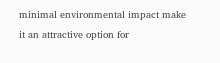minimal environmental impact make it an attractive option for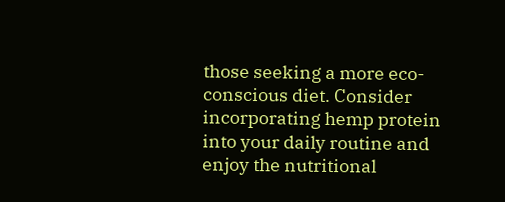those seeking a more eco-conscious diet. Consider incorporating hemp protein into your daily routine and enjoy the nutritional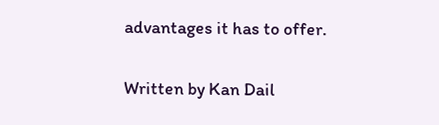advantages it has to offer.

Written by Kan Dail